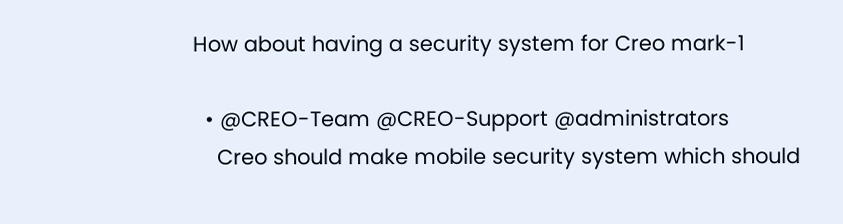How about having a security system for Creo mark-1

  • @CREO-Team @CREO-Support @administrators
    Creo should make mobile security system which should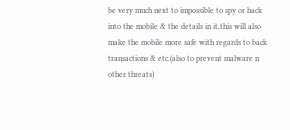be very much next to impossible to spy or hack into the mobile & the details in it,this will also make the mobile more safe with regards to back transactions & etc.(also to prevent malware n other threats)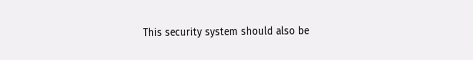This security system should also be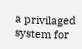a privilaged system for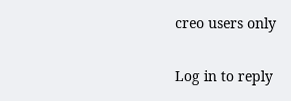creo users only

Log in to reply